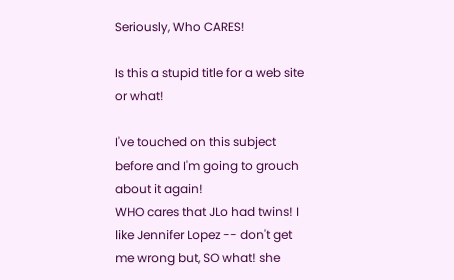Seriously, Who CARES!

Is this a stupid title for a web site or what!

I've touched on this subject before and I'm going to grouch about it again!
WHO cares that JLo had twins! I like Jennifer Lopez -- don't get me wrong but, SO what! she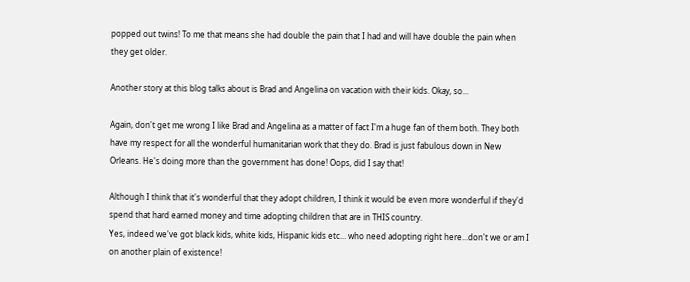popped out twins! To me that means she had double the pain that I had and will have double the pain when they get older.

Another story at this blog talks about is Brad and Angelina on vacation with their kids. Okay, so...

Again, don't get me wrong I like Brad and Angelina as a matter of fact I'm a huge fan of them both. They both have my respect for all the wonderful humanitarian work that they do. Brad is just fabulous down in New Orleans. He's doing more than the government has done! Oops, did I say that!

Although I think that it's wonderful that they adopt children, I think it would be even more wonderful if they'd spend that hard earned money and time adopting children that are in THIS country.
Yes, indeed we've got black kids, white kids, Hispanic kids etc... who need adopting right here...don't we or am I on another plain of existence!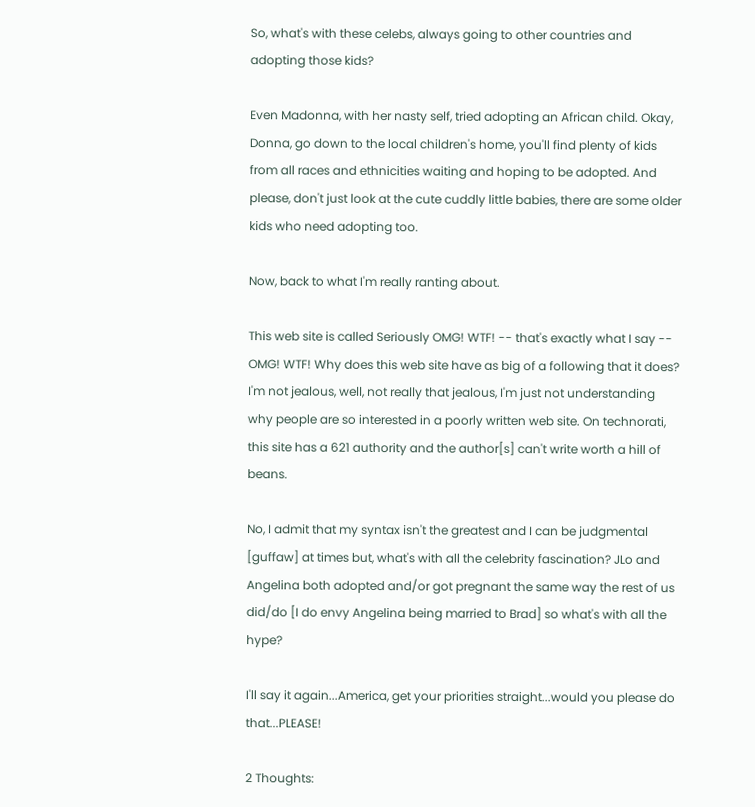So, what's with these celebs, always going to other countries and adopting those kids?

Even Madonna, with her nasty self, tried adopting an African child. Okay, Donna, go down to the local children's home, you'll find plenty of kids from all races and ethnicities waiting and hoping to be adopted. And please, don't just look at the cute cuddly little babies, there are some older kids who need adopting too.

Now, back to what I'm really ranting about.

This web site is called Seriously OMG! WTF! -- that's exactly what I say -- OMG! WTF! Why does this web site have as big of a following that it does? I'm not jealous, well, not really that jealous, I'm just not understanding why people are so interested in a poorly written web site. On technorati, this site has a 621 authority and the author[s] can't write worth a hill of beans.

No, I admit that my syntax isn't the greatest and I can be judgmental [guffaw] at times but, what's with all the celebrity fascination? JLo and Angelina both adopted and/or got pregnant the same way the rest of us did/do [I do envy Angelina being married to Brad] so what's with all the hype?

I'll say it again...America, get your priorities straight...would you please do that...PLEASE!

2 Thoughts: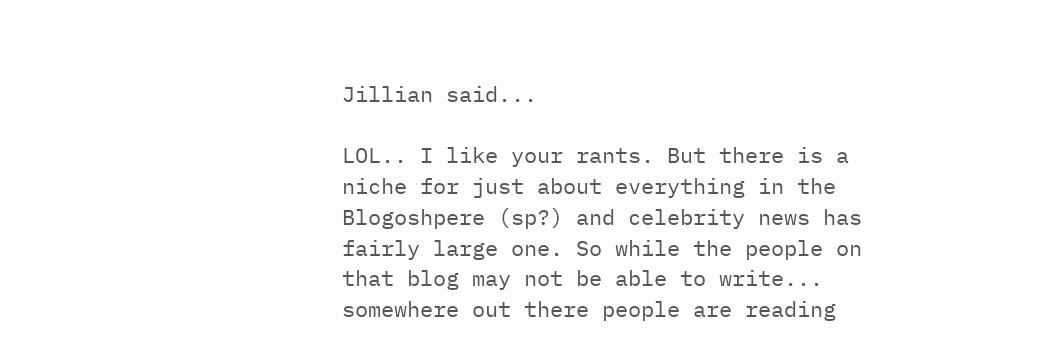Jillian said...

LOL.. I like your rants. But there is a niche for just about everything in the Blogoshpere (sp?) and celebrity news has fairly large one. So while the people on that blog may not be able to write... somewhere out there people are reading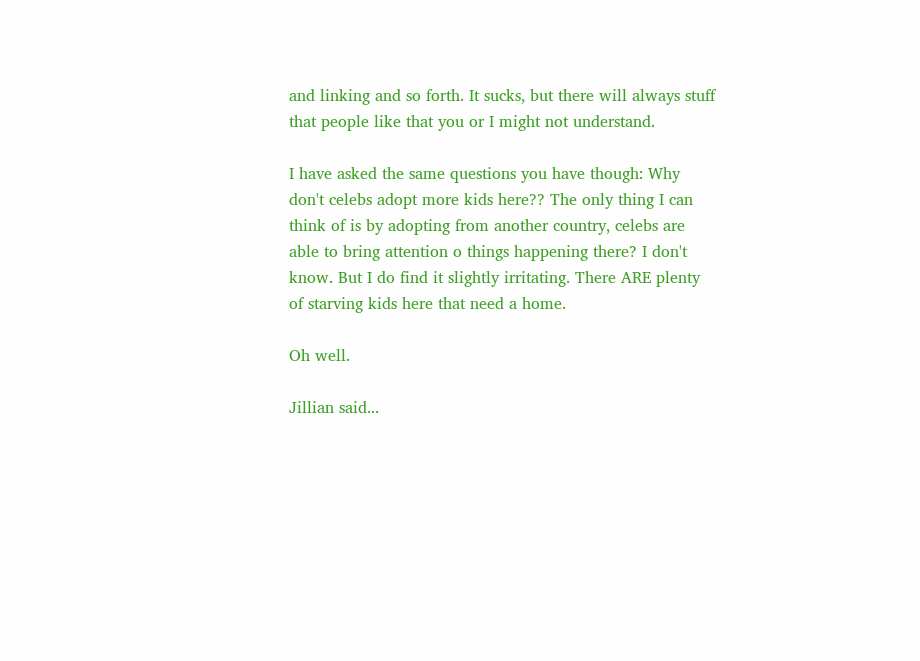and linking and so forth. It sucks, but there will always stuff that people like that you or I might not understand.

I have asked the same questions you have though: Why don't celebs adopt more kids here?? The only thing I can think of is by adopting from another country, celebs are able to bring attention o things happening there? I don't know. But I do find it slightly irritating. There ARE plenty of starving kids here that need a home.

Oh well.

Jillian said...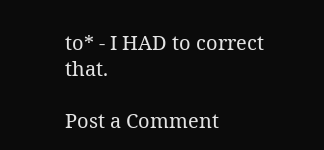to* - I HAD to correct that.

Post a Comment